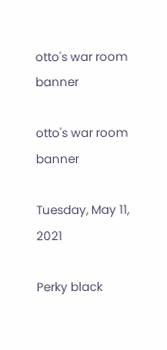otto's war room banner

otto's war room banner

Tuesday, May 11, 2021

Perky black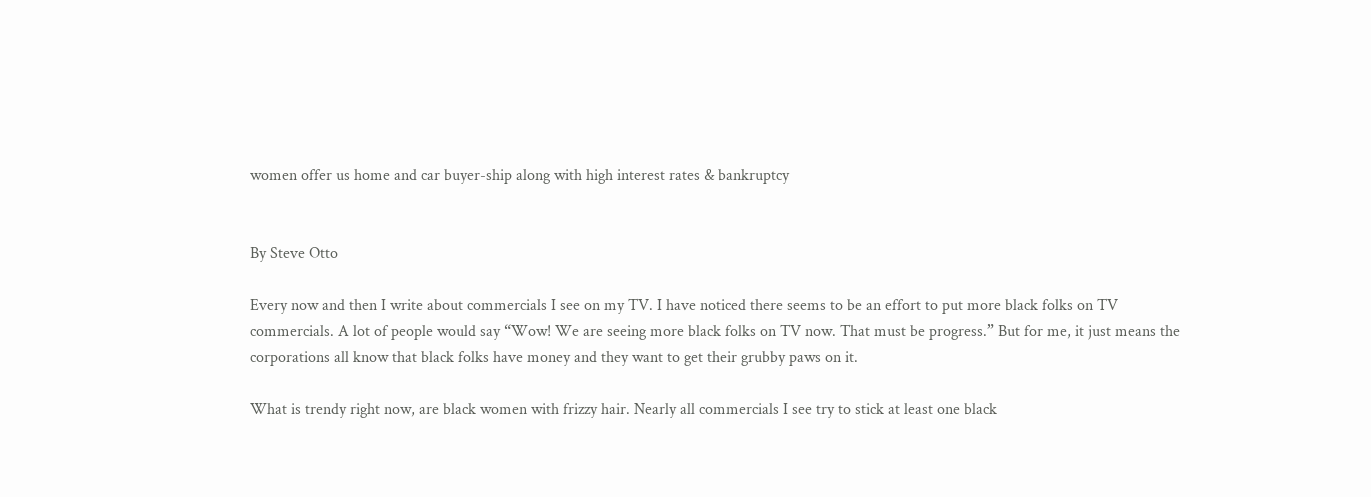women offer us home and car buyer-ship along with high interest rates & bankruptcy


By Steve Otto

Every now and then I write about commercials I see on my TV. I have noticed there seems to be an effort to put more black folks on TV commercials. A lot of people would say “Wow! We are seeing more black folks on TV now. That must be progress.” But for me, it just means the corporations all know that black folks have money and they want to get their grubby paws on it.

What is trendy right now, are black women with frizzy hair. Nearly all commercials I see try to stick at least one black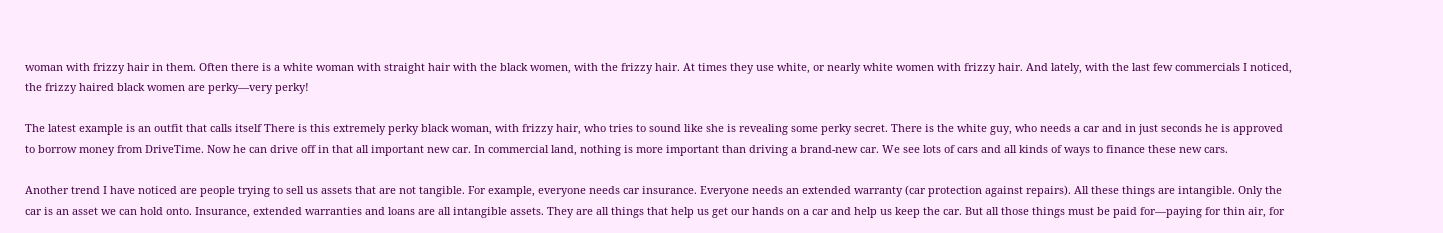woman with frizzy hair in them. Often there is a white woman with straight hair with the black women, with the frizzy hair. At times they use white, or nearly white women with frizzy hair. And lately, with the last few commercials I noticed, the frizzy haired black women are perky—very perky!

The latest example is an outfit that calls itself There is this extremely perky black woman, with frizzy hair, who tries to sound like she is revealing some perky secret. There is the white guy, who needs a car and in just seconds he is approved to borrow money from DriveTime. Now he can drive off in that all important new car. In commercial land, nothing is more important than driving a brand-new car. We see lots of cars and all kinds of ways to finance these new cars.

Another trend I have noticed are people trying to sell us assets that are not tangible. For example, everyone needs car insurance. Everyone needs an extended warranty (car protection against repairs). All these things are intangible. Only the car is an asset we can hold onto. Insurance, extended warranties and loans are all intangible assets. They are all things that help us get our hands on a car and help us keep the car. But all those things must be paid for—paying for thin air, for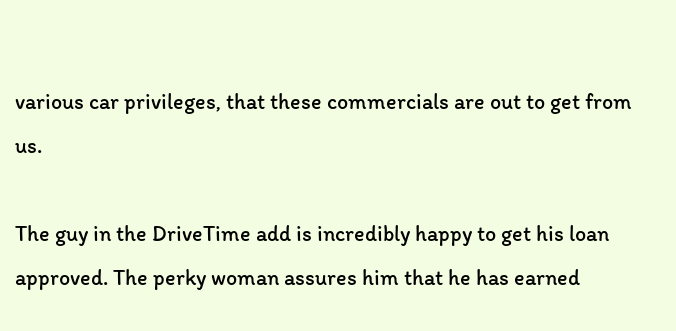various car privileges, that these commercials are out to get from us.

The guy in the DriveTime add is incredibly happy to get his loan approved. The perky woman assures him that he has earned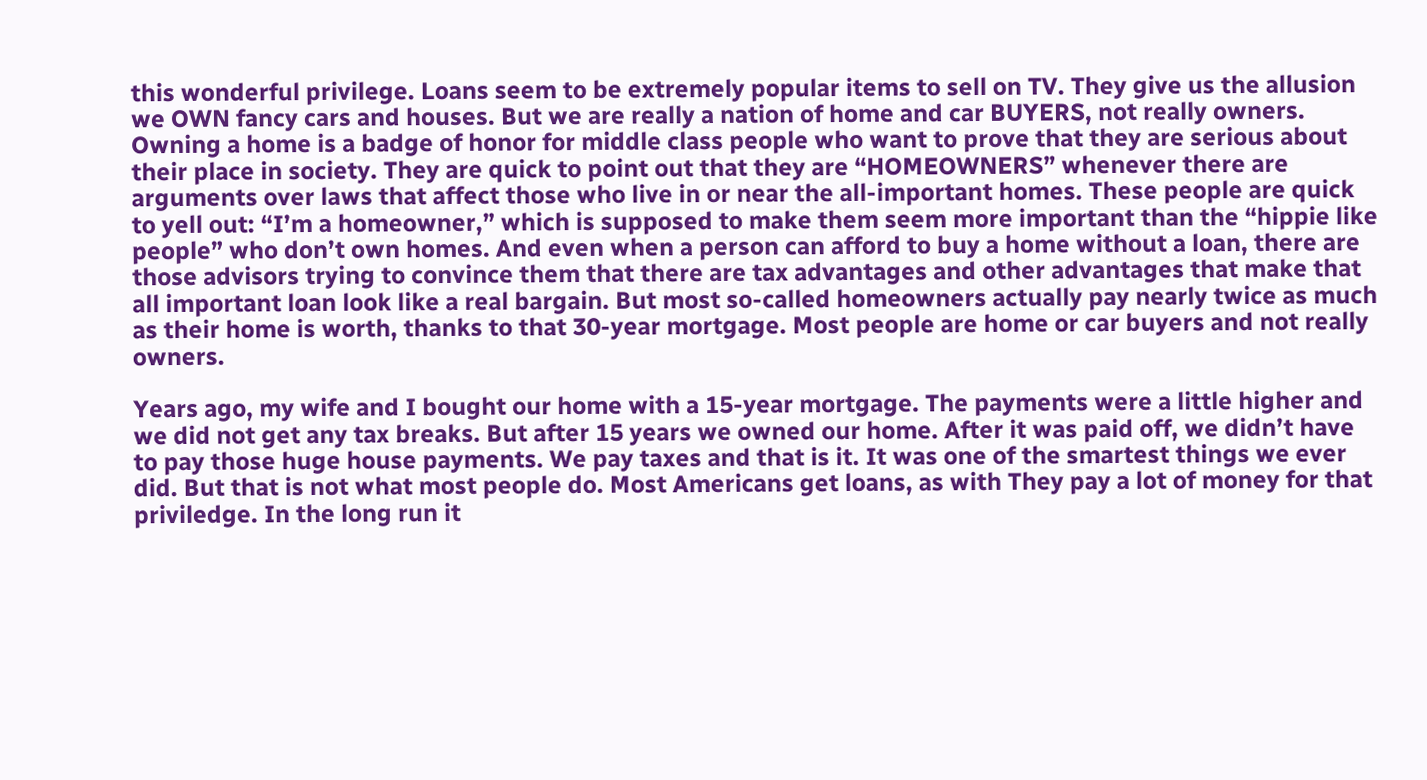this wonderful privilege. Loans seem to be extremely popular items to sell on TV. They give us the allusion we OWN fancy cars and houses. But we are really a nation of home and car BUYERS, not really owners. Owning a home is a badge of honor for middle class people who want to prove that they are serious about their place in society. They are quick to point out that they are “HOMEOWNERS” whenever there are arguments over laws that affect those who live in or near the all-important homes. These people are quick to yell out: “I’m a homeowner,” which is supposed to make them seem more important than the “hippie like people” who don’t own homes. And even when a person can afford to buy a home without a loan, there are those advisors trying to convince them that there are tax advantages and other advantages that make that all important loan look like a real bargain. But most so-called homeowners actually pay nearly twice as much as their home is worth, thanks to that 30-year mortgage. Most people are home or car buyers and not really owners.

Years ago, my wife and I bought our home with a 15-year mortgage. The payments were a little higher and we did not get any tax breaks. But after 15 years we owned our home. After it was paid off, we didn’t have to pay those huge house payments. We pay taxes and that is it. It was one of the smartest things we ever did. But that is not what most people do. Most Americans get loans, as with They pay a lot of money for that priviledge. In the long run it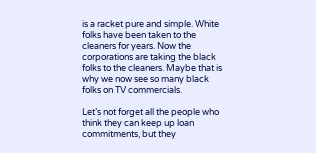is a racket pure and simple. White folks have been taken to the cleaners for years. Now the corporations are taking the black folks to the cleaners. Maybe that is why we now see so many black folks on TV commercials.

Let’s not forget all the people who think they can keep up loan commitments, but they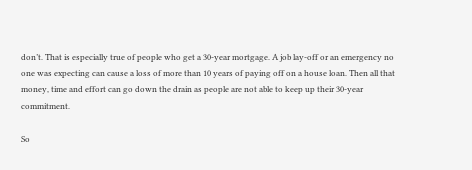don’t. That is especially true of people who get a 30-year mortgage. A job lay-off or an emergency no one was expecting can cause a loss of more than 10 years of paying off on a house loan. Then all that money, time and effort can go down the drain as people are not able to keep up their 30-year commitment.

So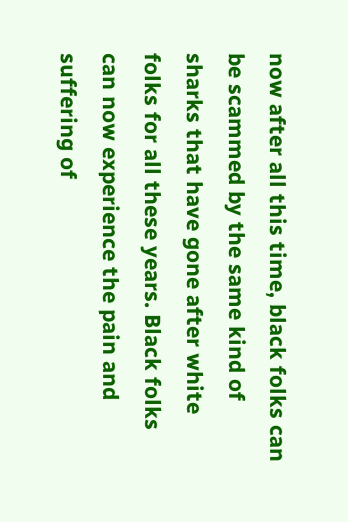now after all this time, black folks can be scammed by the same kind of sharks that have gone after white folks for all these years. Black folks can now experience the pain and suffering of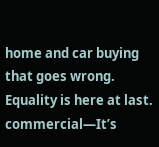home and car buying that goes wrong. Equality is here at last. commercial—It’s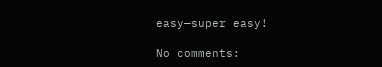easy—super easy!

No comments: